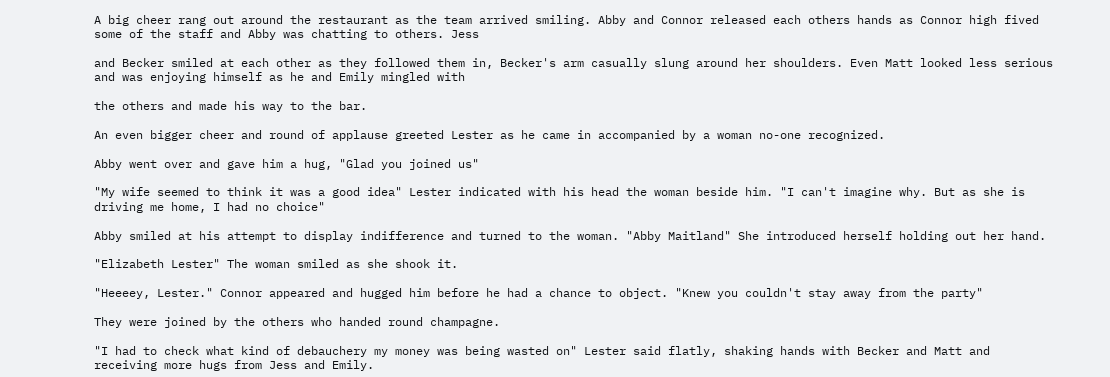A big cheer rang out around the restaurant as the team arrived smiling. Abby and Connor released each others hands as Connor high fived some of the staff and Abby was chatting to others. Jess

and Becker smiled at each other as they followed them in, Becker's arm casually slung around her shoulders. Even Matt looked less serious and was enjoying himself as he and Emily mingled with

the others and made his way to the bar.

An even bigger cheer and round of applause greeted Lester as he came in accompanied by a woman no-one recognized.

Abby went over and gave him a hug, "Glad you joined us"

"My wife seemed to think it was a good idea" Lester indicated with his head the woman beside him. "I can't imagine why. But as she is driving me home, I had no choice"

Abby smiled at his attempt to display indifference and turned to the woman. "Abby Maitland" She introduced herself holding out her hand.

"Elizabeth Lester" The woman smiled as she shook it.

"Heeeey, Lester." Connor appeared and hugged him before he had a chance to object. "Knew you couldn't stay away from the party"

They were joined by the others who handed round champagne.

"I had to check what kind of debauchery my money was being wasted on" Lester said flatly, shaking hands with Becker and Matt and receiving more hugs from Jess and Emily.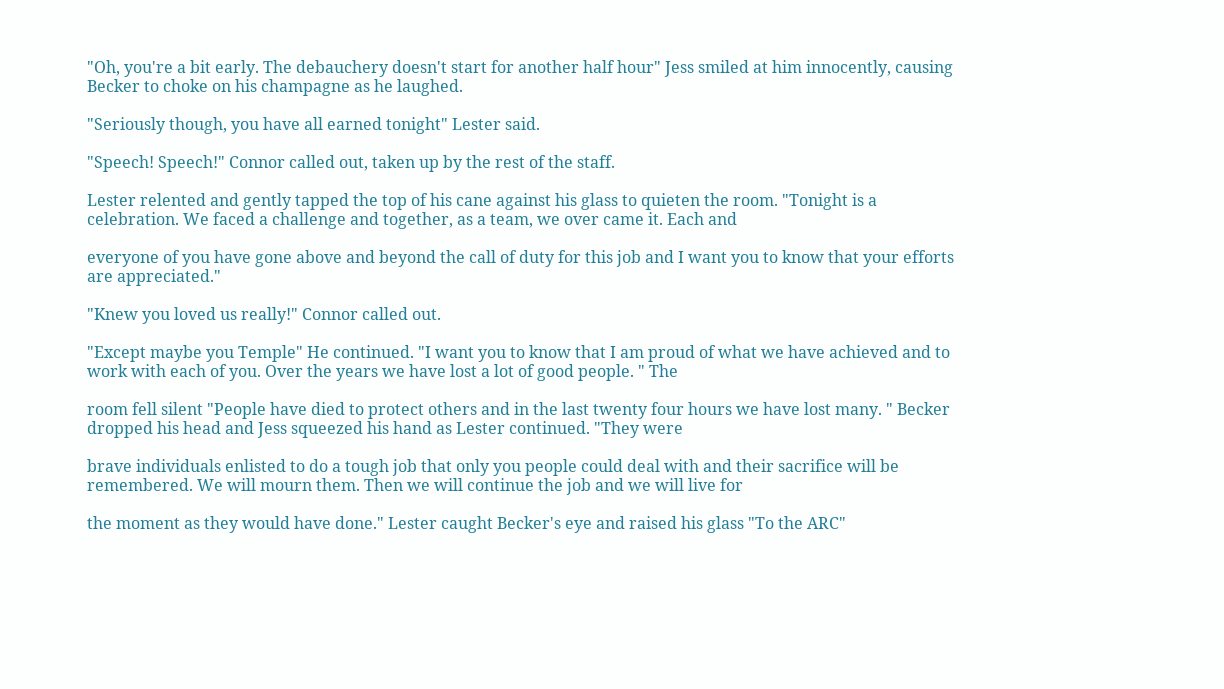"Oh, you're a bit early. The debauchery doesn't start for another half hour" Jess smiled at him innocently, causing Becker to choke on his champagne as he laughed.

"Seriously though, you have all earned tonight" Lester said.

"Speech! Speech!" Connor called out, taken up by the rest of the staff.

Lester relented and gently tapped the top of his cane against his glass to quieten the room. "Tonight is a celebration. We faced a challenge and together, as a team, we over came it. Each and

everyone of you have gone above and beyond the call of duty for this job and I want you to know that your efforts are appreciated."

"Knew you loved us really!" Connor called out.

"Except maybe you Temple" He continued. "I want you to know that I am proud of what we have achieved and to work with each of you. Over the years we have lost a lot of good people. " The

room fell silent "People have died to protect others and in the last twenty four hours we have lost many. " Becker dropped his head and Jess squeezed his hand as Lester continued. "They were

brave individuals enlisted to do a tough job that only you people could deal with and their sacrifice will be remembered. We will mourn them. Then we will continue the job and we will live for

the moment as they would have done." Lester caught Becker's eye and raised his glass "To the ARC"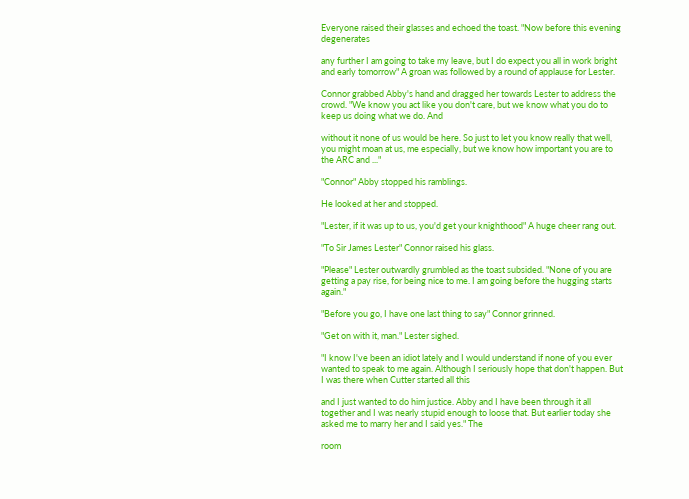Everyone raised their glasses and echoed the toast. "Now before this evening degenerates

any further I am going to take my leave, but I do expect you all in work bright and early tomorrow" A groan was followed by a round of applause for Lester.

Connor grabbed Abby's hand and dragged her towards Lester to address the crowd. "We know you act like you don't care, but we know what you do to keep us doing what we do. And

without it none of us would be here. So just to let you know really that well, you might moan at us, me especially, but we know how important you are to the ARC and ..."

"Connor" Abby stopped his ramblings.

He looked at her and stopped.

"Lester, if it was up to us, you'd get your knighthood" A huge cheer rang out.

"To Sir James Lester" Connor raised his glass.

"Please" Lester outwardly grumbled as the toast subsided. "None of you are getting a pay rise, for being nice to me. I am going before the hugging starts again."

"Before you go, I have one last thing to say" Connor grinned.

"Get on with it, man." Lester sighed.

"I know I've been an idiot lately and I would understand if none of you ever wanted to speak to me again. Although I seriously hope that don't happen. But I was there when Cutter started all this

and I just wanted to do him justice. Abby and I have been through it all together and I was nearly stupid enough to loose that. But earlier today she asked me to marry her and I said yes." The

room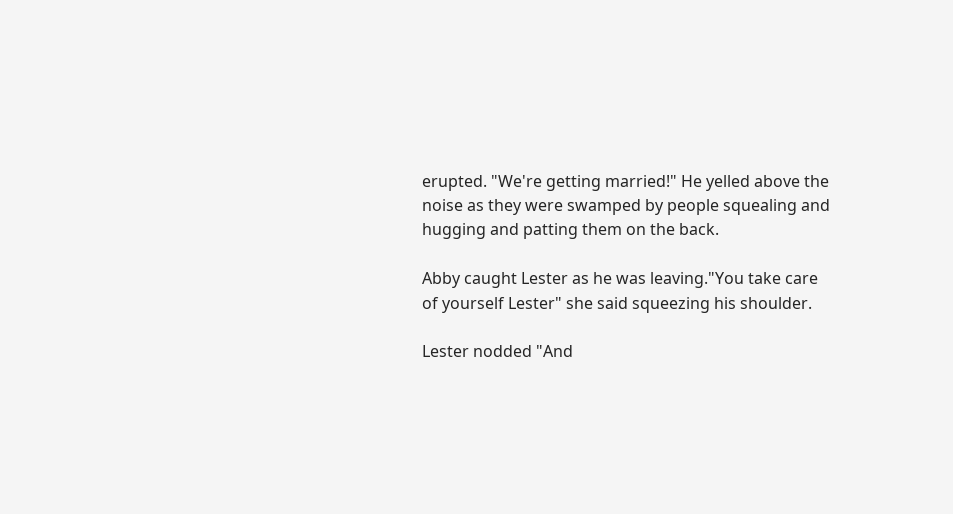erupted. "We're getting married!" He yelled above the noise as they were swamped by people squealing and hugging and patting them on the back.

Abby caught Lester as he was leaving."You take care of yourself Lester" she said squeezing his shoulder.

Lester nodded "And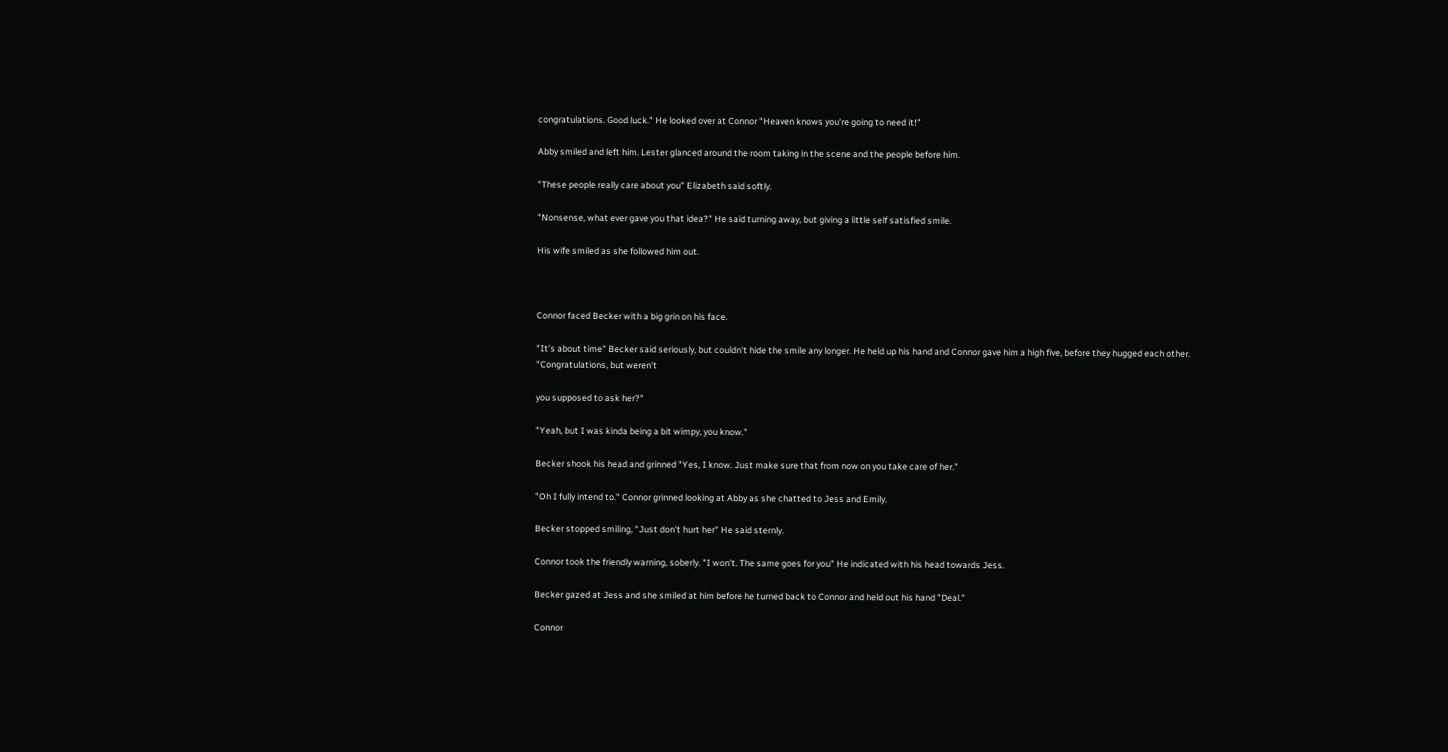congratulations. Good luck." He looked over at Connor "Heaven knows you're going to need it!"

Abby smiled and left him. Lester glanced around the room taking in the scene and the people before him.

"These people really care about you" Elizabeth said softly.

"Nonsense, what ever gave you that idea?" He said turning away, but giving a little self satisfied smile.

His wife smiled as she followed him out.



Connor faced Becker with a big grin on his face.

"It's about time" Becker said seriously, but couldn't hide the smile any longer. He held up his hand and Connor gave him a high five, before they hugged each other. "Congratulations, but weren't

you supposed to ask her?"

"Yeah, but I was kinda being a bit wimpy, you know."

Becker shook his head and grinned "Yes, I know. Just make sure that from now on you take care of her."

"Oh I fully intend to." Connor grinned looking at Abby as she chatted to Jess and Emily.

Becker stopped smiling, "Just don't hurt her" He said sternly.

Connor took the friendly warning, soberly. "I won't. The same goes for you" He indicated with his head towards Jess.

Becker gazed at Jess and she smiled at him before he turned back to Connor and held out his hand "Deal."

Connor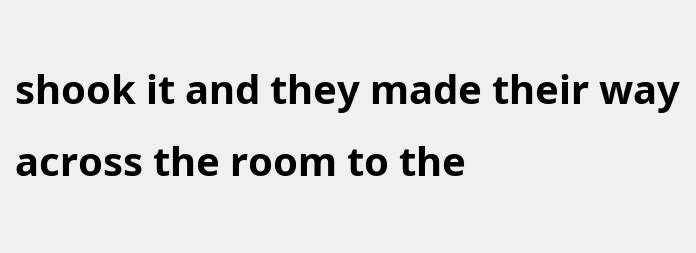shook it and they made their way across the room to the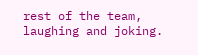rest of the team, laughing and joking.